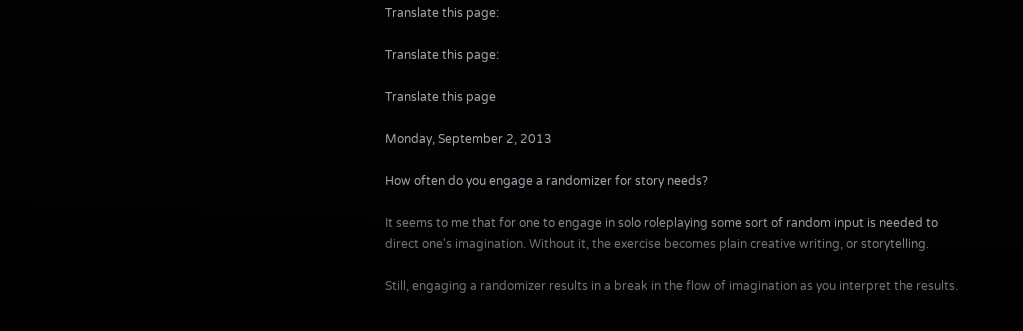Translate this page:

Translate this page:

Translate this page

Monday, September 2, 2013

How often do you engage a randomizer for story needs?

It seems to me that for one to engage in solo roleplaying some sort of random input is needed to direct one's imagination. Without it, the exercise becomes plain creative writing, or storytelling.

Still, engaging a randomizer results in a break in the flow of imagination as you interpret the results.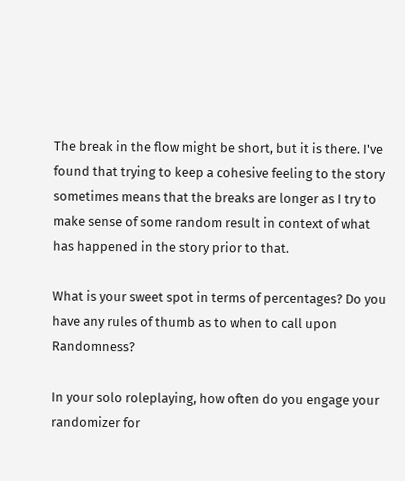The break in the flow might be short, but it is there. I've found that trying to keep a cohesive feeling to the story sometimes means that the breaks are longer as I try to make sense of some random result in context of what has happened in the story prior to that.

What is your sweet spot in terms of percentages? Do you have any rules of thumb as to when to call upon Randomness?

In your solo roleplaying, how often do you engage your randomizer for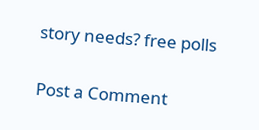story needs? free polls

Post a Comment